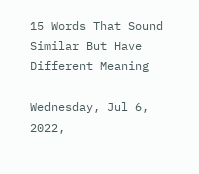15 Words That Sound Similar But Have Different Meaning

Wednesday, Jul 6, 2022,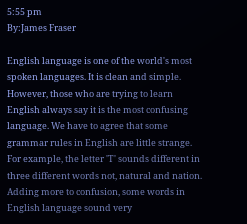5:55 pm
By:James Fraser

English language is one of the world's most spoken languages. It is clean and simple. However, those who are trying to learn English always say it is the most confusing language. We have to agree that some grammar rules in English are little strange. For example, the letter 'T' sounds different in three different words not, natural and nation.
Adding more to confusion, some words in English language sound very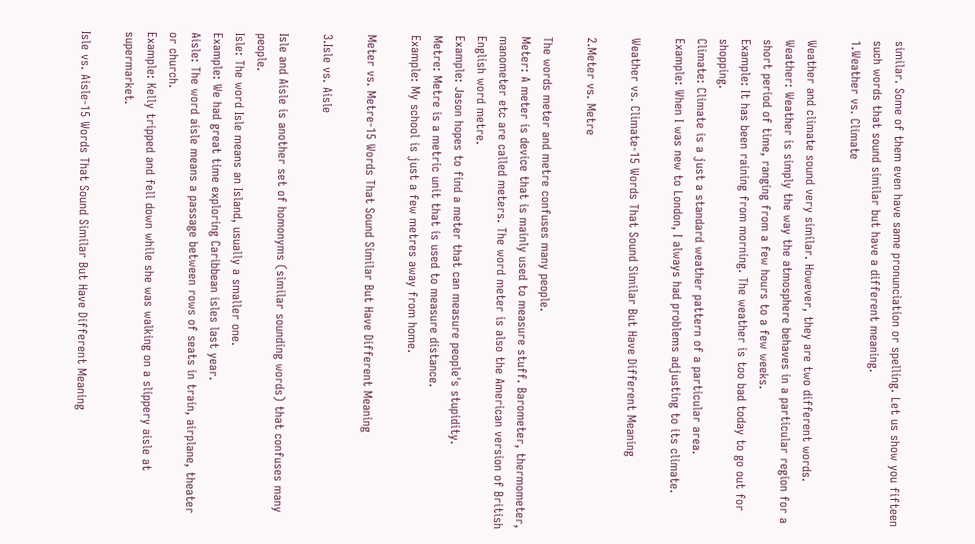similar. Some of them even have same pronunciation or spelling. Let us show you fifteen such words that sound similar but have a different meaning.
1.Weather vs. Climate

Weather and climate sound very similar. However, they are two different words.
Weather: Weather is simply the way the atmosphere behaves in a particular region for a short period of time, ranging from a few hours to a few weeks.
Example: It has been raining from morning. The weather is too bad today to go out for shopping.
Climate: Climate is a just a standard weather pattern of a particular area.
Example: When I was new to London, I always had problems adjusting to its climate.

Weather vs. Climate-15 Words That Sound Similar But Have Different Meaning

2.Meter vs. Metre

The words meter and metre confuses many people.
Meter: A meter is device that is mainly used to measure stuff. Barometer, thermometer, manometer etc are called meters. The word meter is also the American version of British English word metre.
Example: Jason hopes to find a meter that can measure people's stupidity.
Metre: Metre is a metric unit that is used to measure distance.
Example: My school is just a few metres away from home.

Meter vs. Metre-15 Words That Sound Similar But Have Different Meaning

3.Isle vs. Aisle

Isle and Aisle is another set of homonyms (similar sounding words) that confuses many people.
Isle: The word Isle means an Island, usually a smaller one.
Example: We had great time exploring Caribbean isles last year.
Aisle: The word aisle means a passage between rows of seats in train, airplane, theater or church.
Example: Kelly tripped and fell down while she was walking on a slippery aisle at supermarket.

Isle vs. Aisle-15 Words That Sound Similar But Have Different Meaning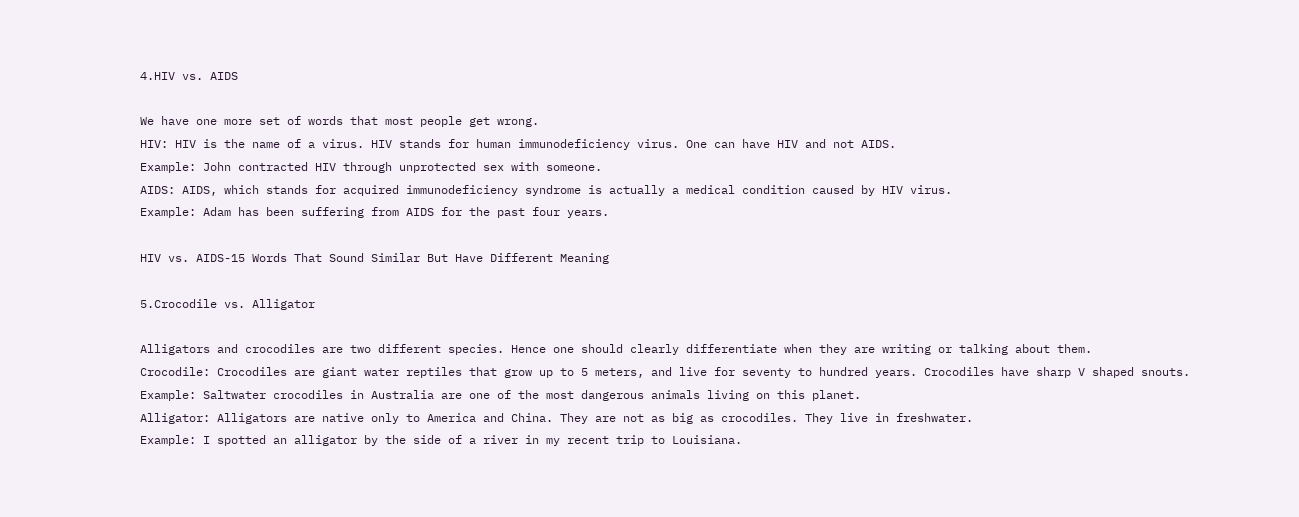4.HIV vs. AIDS

We have one more set of words that most people get wrong.
HIV: HIV is the name of a virus. HIV stands for human immunodeficiency virus. One can have HIV and not AIDS.
Example: John contracted HIV through unprotected sex with someone.
AIDS: AIDS, which stands for acquired immunodeficiency syndrome is actually a medical condition caused by HIV virus.
Example: Adam has been suffering from AIDS for the past four years.

HIV vs. AIDS-15 Words That Sound Similar But Have Different Meaning

5.Crocodile vs. Alligator

Alligators and crocodiles are two different species. Hence one should clearly differentiate when they are writing or talking about them.
Crocodile: Crocodiles are giant water reptiles that grow up to 5 meters, and live for seventy to hundred years. Crocodiles have sharp V shaped snouts.
Example: Saltwater crocodiles in Australia are one of the most dangerous animals living on this planet.
Alligator: Alligators are native only to America and China. They are not as big as crocodiles. They live in freshwater.
Example: I spotted an alligator by the side of a river in my recent trip to Louisiana.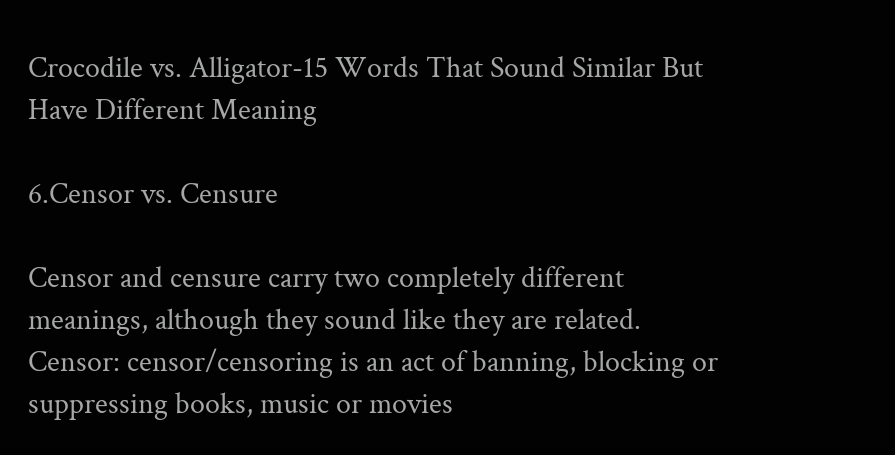Crocodile vs. Alligator-15 Words That Sound Similar But Have Different Meaning

6.Censor vs. Censure

Censor and censure carry two completely different meanings, although they sound like they are related.
Censor: censor/censoring is an act of banning, blocking or suppressing books, music or movies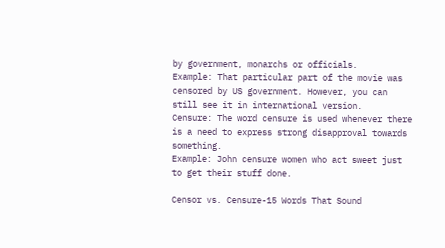by government, monarchs or officials.
Example: That particular part of the movie was censored by US government. However, you can still see it in international version.
Censure: The word censure is used whenever there is a need to express strong disapproval towards something.
Example: John censure women who act sweet just to get their stuff done.

Censor vs. Censure-15 Words That Sound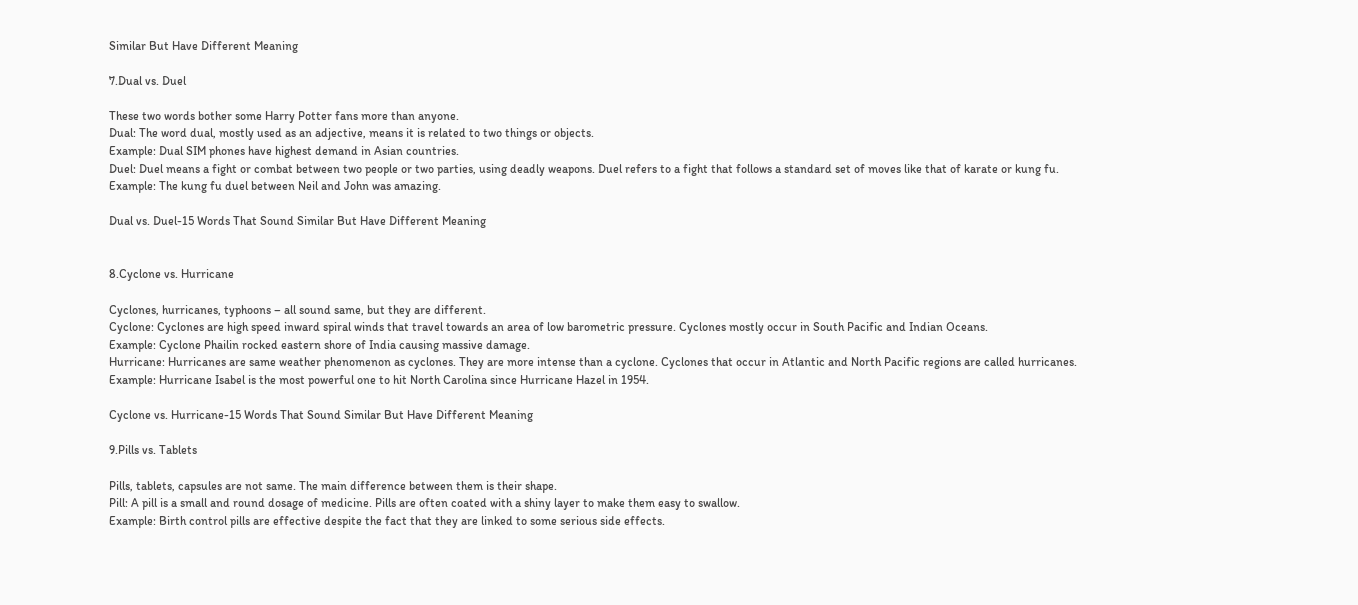Similar But Have Different Meaning

7.Dual vs. Duel

These two words bother some Harry Potter fans more than anyone.
Dual: The word dual, mostly used as an adjective, means it is related to two things or objects.
Example: Dual SIM phones have highest demand in Asian countries.
Duel: Duel means a fight or combat between two people or two parties, using deadly weapons. Duel refers to a fight that follows a standard set of moves like that of karate or kung fu.
Example: The kung fu duel between Neil and John was amazing.

Dual vs. Duel-15 Words That Sound Similar But Have Different Meaning


8.Cyclone vs. Hurricane

Cyclones, hurricanes, typhoons – all sound same, but they are different.
Cyclone: Cyclones are high speed inward spiral winds that travel towards an area of low barometric pressure. Cyclones mostly occur in South Pacific and Indian Oceans.
Example: Cyclone Phailin rocked eastern shore of India causing massive damage.
Hurricane: Hurricanes are same weather phenomenon as cyclones. They are more intense than a cyclone. Cyclones that occur in Atlantic and North Pacific regions are called hurricanes.
Example: Hurricane Isabel is the most powerful one to hit North Carolina since Hurricane Hazel in 1954.

Cyclone vs. Hurricane-15 Words That Sound Similar But Have Different Meaning

9.Pills vs. Tablets

Pills, tablets, capsules are not same. The main difference between them is their shape.
Pill: A pill is a small and round dosage of medicine. Pills are often coated with a shiny layer to make them easy to swallow.
Example: Birth control pills are effective despite the fact that they are linked to some serious side effects.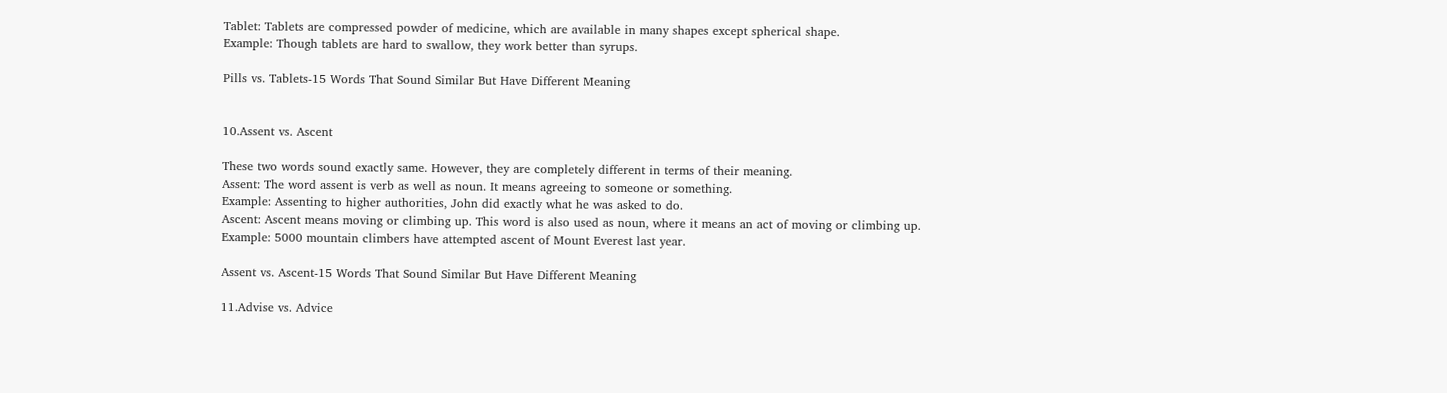Tablet: Tablets are compressed powder of medicine, which are available in many shapes except spherical shape.
Example: Though tablets are hard to swallow, they work better than syrups.

Pills vs. Tablets-15 Words That Sound Similar But Have Different Meaning


10.Assent vs. Ascent

These two words sound exactly same. However, they are completely different in terms of their meaning.
Assent: The word assent is verb as well as noun. It means agreeing to someone or something.
Example: Assenting to higher authorities, John did exactly what he was asked to do.
Ascent: Ascent means moving or climbing up. This word is also used as noun, where it means an act of moving or climbing up.
Example: 5000 mountain climbers have attempted ascent of Mount Everest last year.

Assent vs. Ascent-15 Words That Sound Similar But Have Different Meaning

11.Advise vs. Advice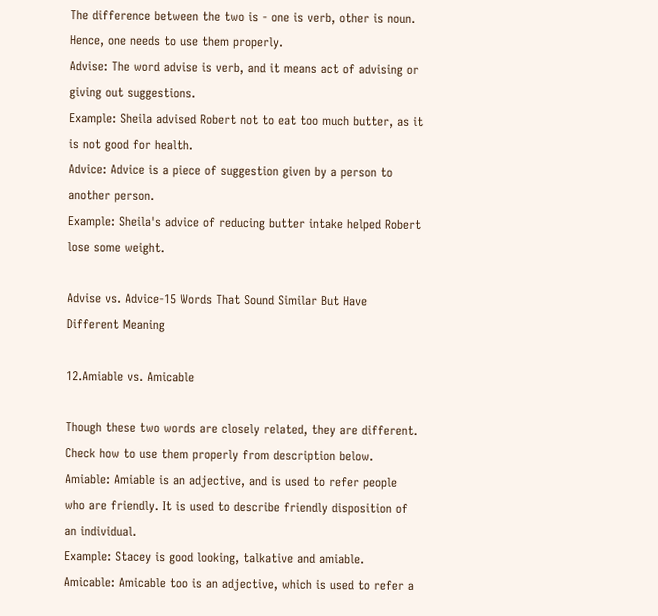The difference between the two is - one is verb, other is noun. Hence, one needs to use them properly.
Advise: The word advise is verb, and it means act of advising or giving out suggestions.
Example: Sheila advised Robert not to eat too much butter, as it is not good for health.
Advice: Advice is a piece of suggestion given by a person to another person.
Example: Sheila's advice of reducing butter intake helped Robert lose some weight.

Advise vs. Advice-15 Words That Sound Similar But Have Different Meaning

12.Amiable vs. Amicable

Though these two words are closely related, they are different. Check how to use them properly from description below.
Amiable: Amiable is an adjective, and is used to refer people who are friendly. It is used to describe friendly disposition of an individual.
Example: Stacey is good looking, talkative and amiable.
Amicable: Amicable too is an adjective, which is used to refer a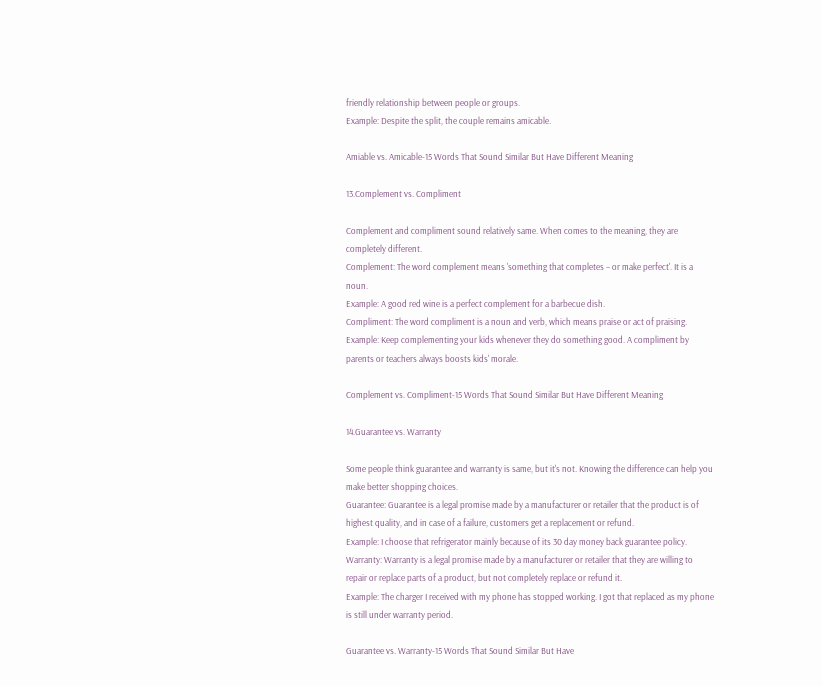friendly relationship between people or groups.
Example: Despite the split, the couple remains amicable.

Amiable vs. Amicable-15 Words That Sound Similar But Have Different Meaning

13.Complement vs. Compliment

Complement and compliment sound relatively same. When comes to the meaning, they are completely different.
Complement: The word complement means 'something that completes – or make perfect'. It is a noun.
Example: A good red wine is a perfect complement for a barbecue dish.
Compliment: The word compliment is a noun and verb, which means praise or act of praising.
Example: Keep complementing your kids whenever they do something good. A compliment by parents or teachers always boosts kids' morale.

Complement vs. Compliment-15 Words That Sound Similar But Have Different Meaning

14.Guarantee vs. Warranty

Some people think guarantee and warranty is same, but it's not. Knowing the difference can help you make better shopping choices.
Guarantee: Guarantee is a legal promise made by a manufacturer or retailer that the product is of highest quality, and in case of a failure, customers get a replacement or refund.
Example: I choose that refrigerator mainly because of its 30 day money back guarantee policy.
Warranty: Warranty is a legal promise made by a manufacturer or retailer that they are willing to repair or replace parts of a product, but not completely replace or refund it.
Example: The charger I received with my phone has stopped working. I got that replaced as my phone is still under warranty period.

Guarantee vs. Warranty-15 Words That Sound Similar But Have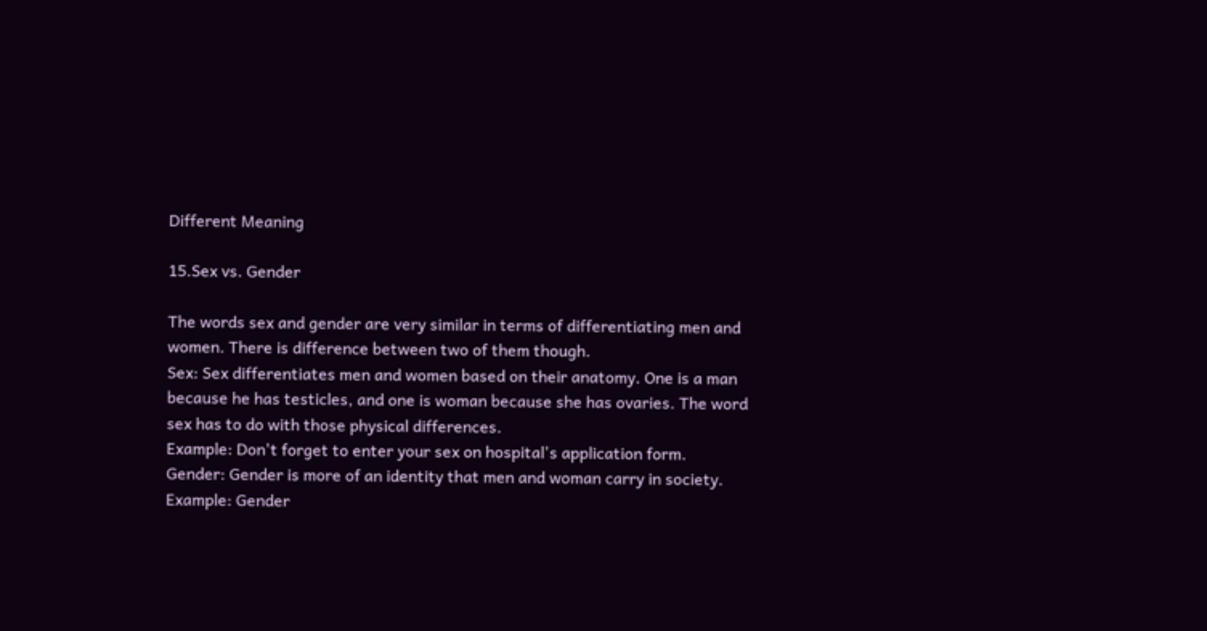Different Meaning

15.Sex vs. Gender

The words sex and gender are very similar in terms of differentiating men and women. There is difference between two of them though.
Sex: Sex differentiates men and women based on their anatomy. One is a man because he has testicles, and one is woman because she has ovaries. The word sex has to do with those physical differences.
Example: Don't forget to enter your sex on hospital's application form.
Gender: Gender is more of an identity that men and woman carry in society.
Example: Gender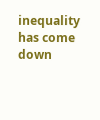inequality has come down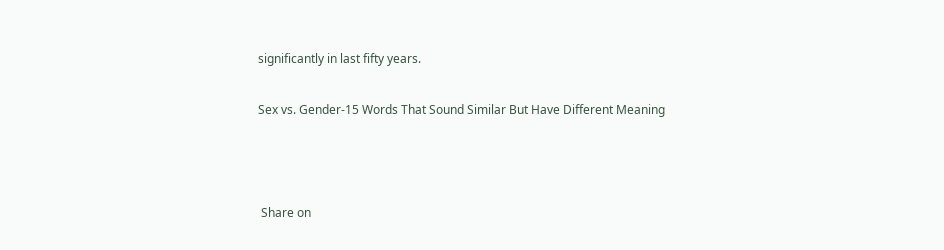significantly in last fifty years.

Sex vs. Gender-15 Words That Sound Similar But Have Different Meaning



 Share on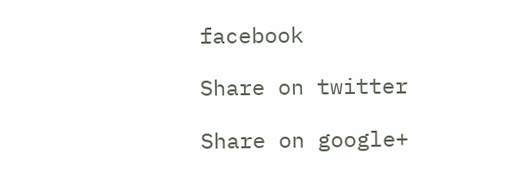facebook

Share on twitter

Share on google+